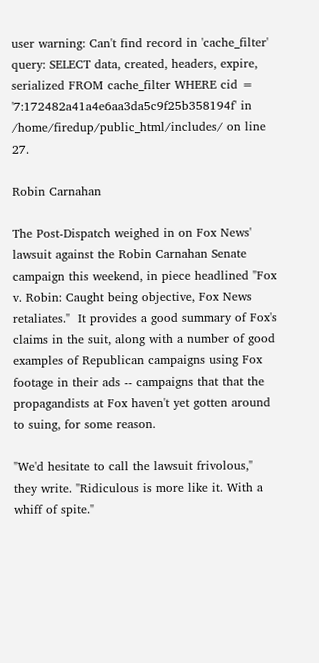user warning: Can't find record in 'cache_filter' query: SELECT data, created, headers, expire, serialized FROM cache_filter WHERE cid = '7:172482a41a4e6aa3da5c9f25b358194f' in /home/firedup/public_html/includes/ on line 27.

Robin Carnahan

The Post-Dispatch weighed in on Fox News' lawsuit against the Robin Carnahan Senate campaign this weekend, in piece headlined "Fox v. Robin: Caught being objective, Fox News retaliates."  It provides a good summary of Fox's claims in the suit, along with a number of good examples of Republican campaigns using Fox footage in their ads -- campaigns that that the propagandists at Fox haven't yet gotten around to suing, for some reason.

"We'd hesitate to call the lawsuit frivolous," they write. "Ridiculous is more like it. With a whiff of spite."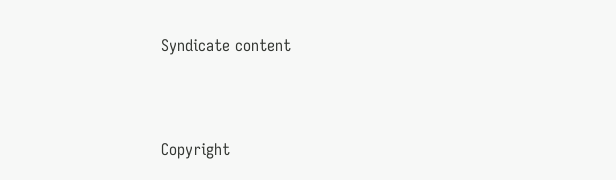Syndicate content



Copyright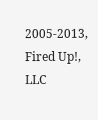2005-2013, Fired Up!, LLC